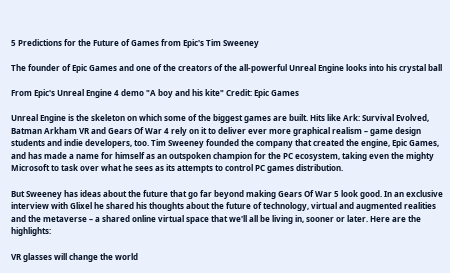5 Predictions for the Future of Games from Epic's Tim Sweeney

The founder of Epic Games and one of the creators of the all-powerful Unreal Engine looks into his crystal ball

From Epic's Unreal Engine 4 demo "A boy and his kite" Credit: Epic Games

Unreal Engine is the skeleton on which some of the biggest games are built. Hits like Ark: Survival Evolved, Batman Arkham VR and Gears Of War 4 rely on it to deliver ever more graphical realism – game design students and indie developers, too. Tim Sweeney founded the company that created the engine, Epic Games, and has made a name for himself as an outspoken champion for the PC ecosystem, taking even the mighty Microsoft to task over what he sees as its attempts to control PC games distribution.

But Sweeney has ideas about the future that go far beyond making Gears Of War 5 look good. In an exclusive interview with Glixel he shared his thoughts about the future of technology, virtual and augmented realities and the metaverse – a shared online virtual space that we'll all be living in, sooner or later. Here are the highlights:

VR glasses will change the world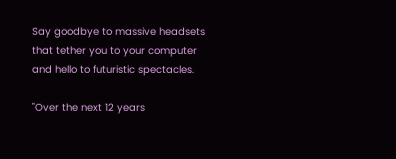Say goodbye to massive headsets that tether you to your computer and hello to futuristic spectacles.

"Over the next 12 years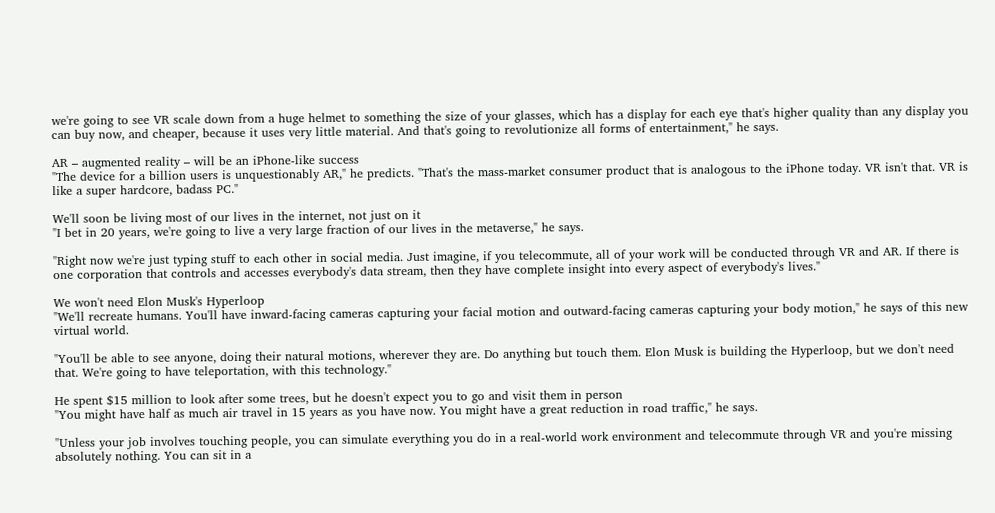we're going to see VR scale down from a huge helmet to something the size of your glasses, which has a display for each eye that's higher quality than any display you can buy now, and cheaper, because it uses very little material. And that's going to revolutionize all forms of entertainment," he says.

AR – augmented reality – will be an iPhone-like success
"The device for a billion users is unquestionably AR," he predicts. "That's the mass-market consumer product that is analogous to the iPhone today. VR isn't that. VR is like a super hardcore, badass PC."

We'll soon be living most of our lives in the internet, not just on it
"I bet in 20 years, we're going to live a very large fraction of our lives in the metaverse," he says.

"Right now we're just typing stuff to each other in social media. Just imagine, if you telecommute, all of your work will be conducted through VR and AR. If there is one corporation that controls and accesses everybody's data stream, then they have complete insight into every aspect of everybody's lives."

We won't need Elon Musk's Hyperloop
"We'll recreate humans. You'll have inward-facing cameras capturing your facial motion and outward-facing cameras capturing your body motion," he says of this new virtual world.

"You'll be able to see anyone, doing their natural motions, wherever they are. Do anything but touch them. Elon Musk is building the Hyperloop, but we don't need that. We're going to have teleportation, with this technology."

He spent $15 million to look after some trees, but he doesn't expect you to go and visit them in person
"You might have half as much air travel in 15 years as you have now. You might have a great reduction in road traffic," he says.

"Unless your job involves touching people, you can simulate everything you do in a real-world work environment and telecommute through VR and you're missing absolutely nothing. You can sit in a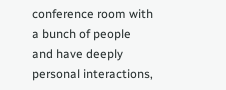conference room with a bunch of people and have deeply personal interactions,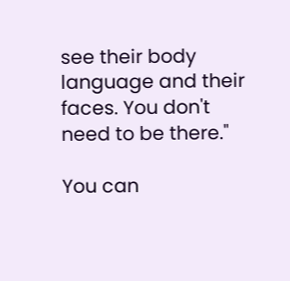see their body language and their faces. You don't need to be there."

You can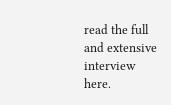read the full and extensive interview here.